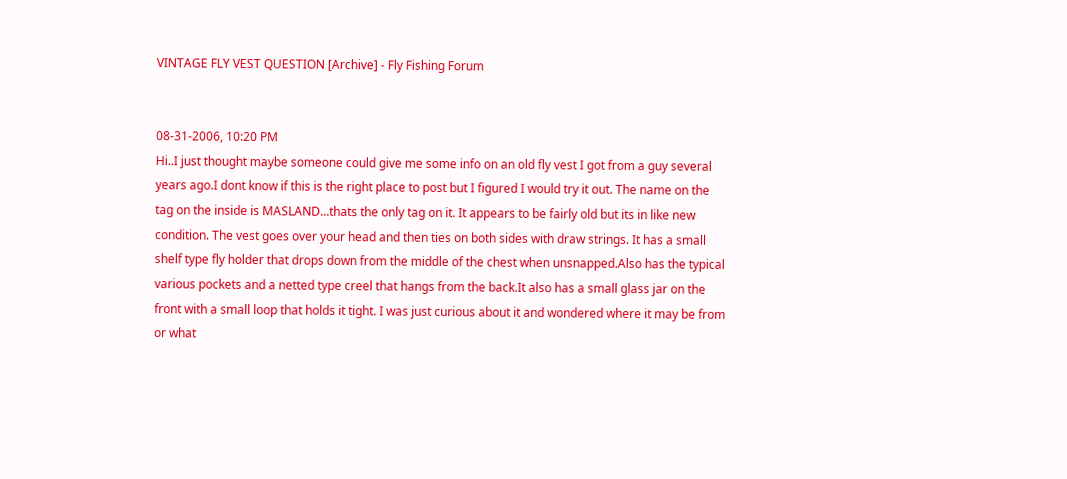VINTAGE FLY VEST QUESTION [Archive] - Fly Fishing Forum


08-31-2006, 10:20 PM
Hi..I just thought maybe someone could give me some info on an old fly vest I got from a guy several years ago.I dont know if this is the right place to post but I figured I would try it out. The name on the tag on the inside is MASLAND...thats the only tag on it. It appears to be fairly old but its in like new condition. The vest goes over your head and then ties on both sides with draw strings. It has a small shelf type fly holder that drops down from the middle of the chest when unsnapped.Also has the typical various pockets and a netted type creel that hangs from the back.It also has a small glass jar on the front with a small loop that holds it tight. I was just curious about it and wondered where it may be from or what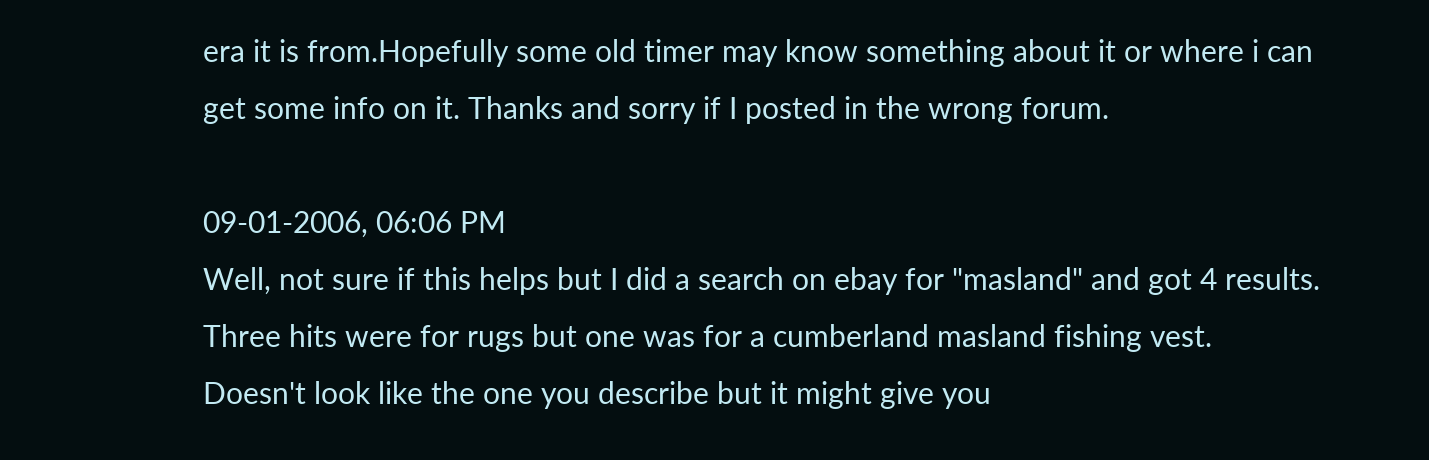era it is from.Hopefully some old timer may know something about it or where i can get some info on it. Thanks and sorry if I posted in the wrong forum.

09-01-2006, 06:06 PM
Well, not sure if this helps but I did a search on ebay for "masland" and got 4 results. Three hits were for rugs but one was for a cumberland masland fishing vest. Doesn't look like the one you describe but it might give you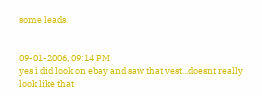some leads.


09-01-2006, 09:14 PM
yes i did look on ebay and saw that vest...doesnt really look like that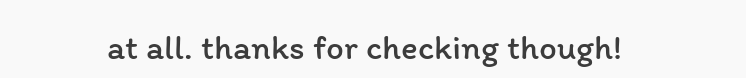at all. thanks for checking though!